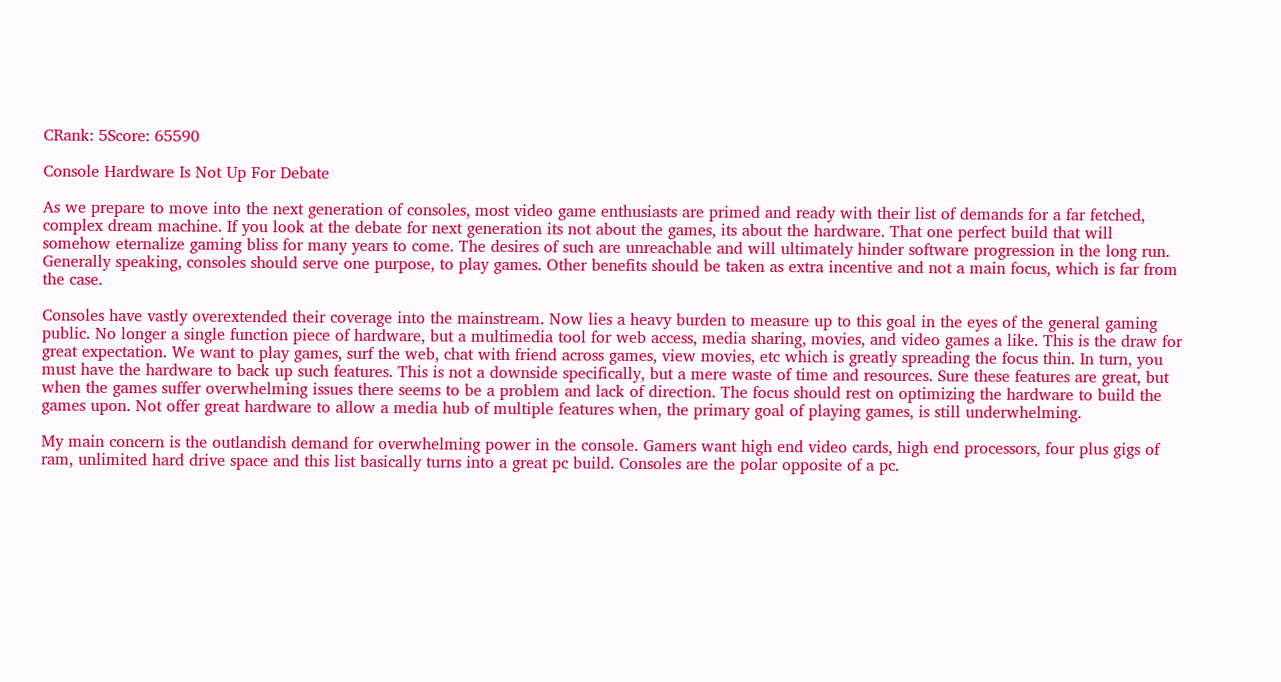CRank: 5Score: 65590

Console Hardware Is Not Up For Debate

As we prepare to move into the next generation of consoles, most video game enthusiasts are primed and ready with their list of demands for a far fetched, complex dream machine. If you look at the debate for next generation its not about the games, its about the hardware. That one perfect build that will somehow eternalize gaming bliss for many years to come. The desires of such are unreachable and will ultimately hinder software progression in the long run. Generally speaking, consoles should serve one purpose, to play games. Other benefits should be taken as extra incentive and not a main focus, which is far from the case.

Consoles have vastly overextended their coverage into the mainstream. Now lies a heavy burden to measure up to this goal in the eyes of the general gaming public. No longer a single function piece of hardware, but a multimedia tool for web access, media sharing, movies, and video games a like. This is the draw for great expectation. We want to play games, surf the web, chat with friend across games, view movies, etc which is greatly spreading the focus thin. In turn, you must have the hardware to back up such features. This is not a downside specifically, but a mere waste of time and resources. Sure these features are great, but when the games suffer overwhelming issues there seems to be a problem and lack of direction. The focus should rest on optimizing the hardware to build the games upon. Not offer great hardware to allow a media hub of multiple features when, the primary goal of playing games, is still underwhelming.

My main concern is the outlandish demand for overwhelming power in the console. Gamers want high end video cards, high end processors, four plus gigs of ram, unlimited hard drive space and this list basically turns into a great pc build. Consoles are the polar opposite of a pc.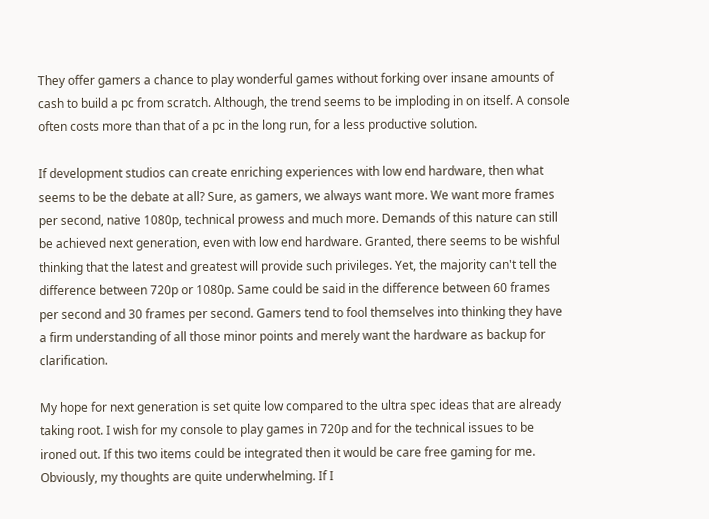They offer gamers a chance to play wonderful games without forking over insane amounts of cash to build a pc from scratch. Although, the trend seems to be imploding in on itself. A console often costs more than that of a pc in the long run, for a less productive solution.

If development studios can create enriching experiences with low end hardware, then what seems to be the debate at all? Sure, as gamers, we always want more. We want more frames per second, native 1080p, technical prowess and much more. Demands of this nature can still be achieved next generation, even with low end hardware. Granted, there seems to be wishful thinking that the latest and greatest will provide such privileges. Yet, the majority can't tell the difference between 720p or 1080p. Same could be said in the difference between 60 frames per second and 30 frames per second. Gamers tend to fool themselves into thinking they have a firm understanding of all those minor points and merely want the hardware as backup for clarification.

My hope for next generation is set quite low compared to the ultra spec ideas that are already taking root. I wish for my console to play games in 720p and for the technical issues to be ironed out. If this two items could be integrated then it would be care free gaming for me. Obviously, my thoughts are quite underwhelming. If I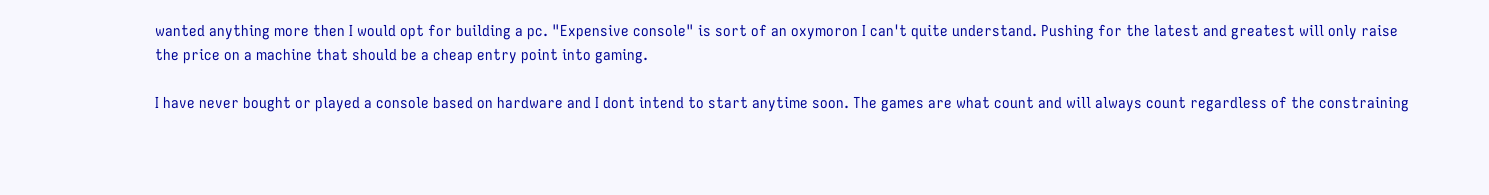wanted anything more then I would opt for building a pc. "Expensive console" is sort of an oxymoron I can't quite understand. Pushing for the latest and greatest will only raise the price on a machine that should be a cheap entry point into gaming.

I have never bought or played a console based on hardware and I dont intend to start anytime soon. The games are what count and will always count regardless of the constraining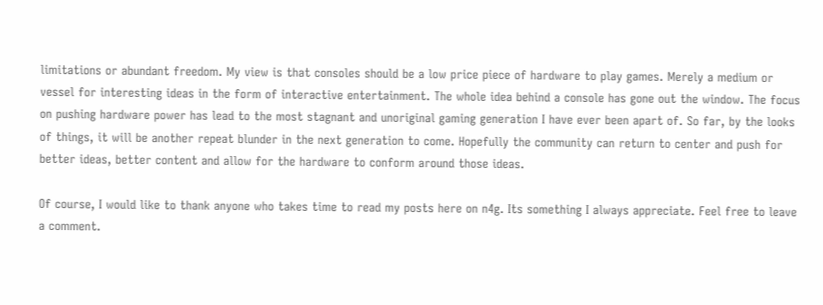limitations or abundant freedom. My view is that consoles should be a low price piece of hardware to play games. Merely a medium or vessel for interesting ideas in the form of interactive entertainment. The whole idea behind a console has gone out the window. The focus on pushing hardware power has lead to the most stagnant and unoriginal gaming generation I have ever been apart of. So far, by the looks of things, it will be another repeat blunder in the next generation to come. Hopefully the community can return to center and push for better ideas, better content and allow for the hardware to conform around those ideas.

Of course, I would like to thank anyone who takes time to read my posts here on n4g. Its something I always appreciate. Feel free to leave a comment.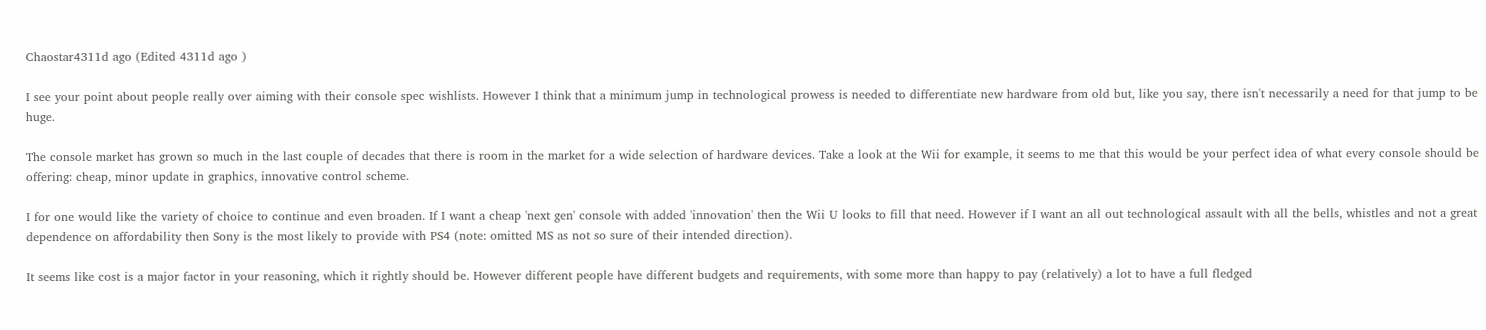Chaostar4311d ago (Edited 4311d ago )

I see your point about people really over aiming with their console spec wishlists. However I think that a minimum jump in technological prowess is needed to differentiate new hardware from old but, like you say, there isn't necessarily a need for that jump to be huge.

The console market has grown so much in the last couple of decades that there is room in the market for a wide selection of hardware devices. Take a look at the Wii for example, it seems to me that this would be your perfect idea of what every console should be offering: cheap, minor update in graphics, innovative control scheme.

I for one would like the variety of choice to continue and even broaden. If I want a cheap 'next gen' console with added 'innovation' then the Wii U looks to fill that need. However if I want an all out technological assault with all the bells, whistles and not a great dependence on affordability then Sony is the most likely to provide with PS4 (note: omitted MS as not so sure of their intended direction).

It seems like cost is a major factor in your reasoning, which it rightly should be. However different people have different budgets and requirements, with some more than happy to pay (relatively) a lot to have a full fledged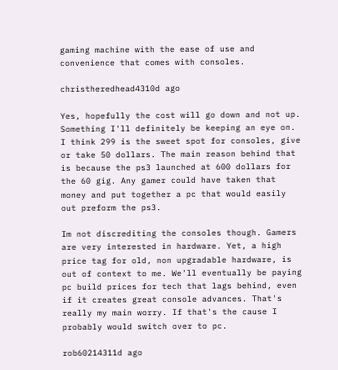gaming machine with the ease of use and convenience that comes with consoles.

christheredhead4310d ago

Yes, hopefully the cost will go down and not up. Something I'll definitely be keeping an eye on. I think 299 is the sweet spot for consoles, give or take 50 dollars. The main reason behind that is because the ps3 launched at 600 dollars for the 60 gig. Any gamer could have taken that money and put together a pc that would easily out preform the ps3.

Im not discrediting the consoles though. Gamers are very interested in hardware. Yet, a high price tag for old, non upgradable hardware, is out of context to me. We'll eventually be paying pc build prices for tech that lags behind, even if it creates great console advances. That's really my main worry. If that's the cause I probably would switch over to pc.

rob60214311d ago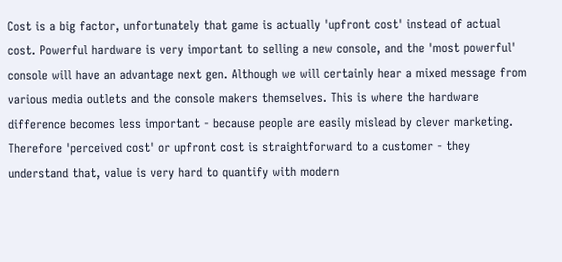Cost is a big factor, unfortunately that game is actually 'upfront cost' instead of actual cost. Powerful hardware is very important to selling a new console, and the 'most powerful' console will have an advantage next gen. Although we will certainly hear a mixed message from various media outlets and the console makers themselves. This is where the hardware difference becomes less important - because people are easily mislead by clever marketing. Therefore 'perceived cost' or upfront cost is straightforward to a customer - they understand that, value is very hard to quantify with modern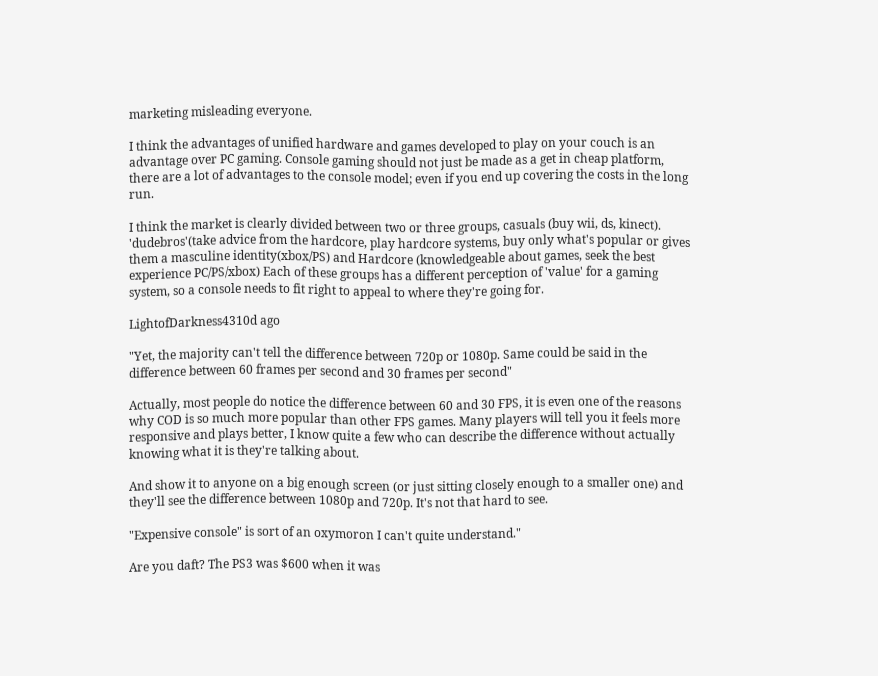marketing misleading everyone.

I think the advantages of unified hardware and games developed to play on your couch is an advantage over PC gaming. Console gaming should not just be made as a get in cheap platform, there are a lot of advantages to the console model; even if you end up covering the costs in the long run.

I think the market is clearly divided between two or three groups, casuals (buy wii, ds, kinect). 'dudebros'(take advice from the hardcore, play hardcore systems, buy only what's popular or gives them a masculine identity(xbox/PS) and Hardcore (knowledgeable about games, seek the best experience PC/PS/xbox) Each of these groups has a different perception of 'value' for a gaming system, so a console needs to fit right to appeal to where they're going for.

LightofDarkness4310d ago

"Yet, the majority can't tell the difference between 720p or 1080p. Same could be said in the difference between 60 frames per second and 30 frames per second"

Actually, most people do notice the difference between 60 and 30 FPS, it is even one of the reasons why COD is so much more popular than other FPS games. Many players will tell you it feels more responsive and plays better, I know quite a few who can describe the difference without actually knowing what it is they're talking about.

And show it to anyone on a big enough screen (or just sitting closely enough to a smaller one) and they'll see the difference between 1080p and 720p. It's not that hard to see.

"Expensive console" is sort of an oxymoron I can't quite understand."

Are you daft? The PS3 was $600 when it was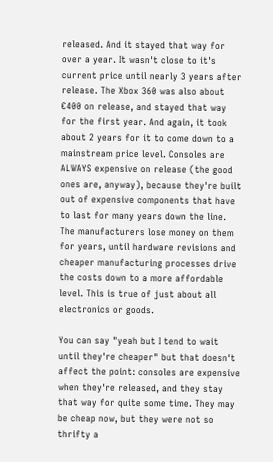released. And it stayed that way for over a year. It wasn't close to it's current price until nearly 3 years after release. The Xbox 360 was also about €400 on release, and stayed that way for the first year. And again, it took about 2 years for it to come down to a mainstream price level. Consoles are ALWAYS expensive on release (the good ones are, anyway), because they're built out of expensive components that have to last for many years down the line. The manufacturers lose money on them for years, until hardware revisions and cheaper manufacturing processes drive the costs down to a more affordable level. This is true of just about all electronics or goods.

You can say "yeah but I tend to wait until they're cheaper" but that doesn't affect the point: consoles are expensive when they're released, and they stay that way for quite some time. They may be cheap now, but they were not so thrifty a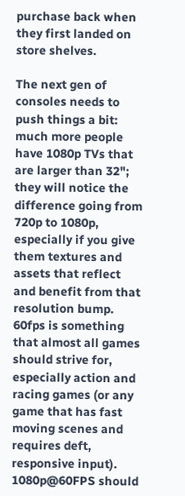purchase back when they first landed on store shelves.

The next gen of consoles needs to push things a bit: much more people have 1080p TVs that are larger than 32"; they will notice the difference going from 720p to 1080p, especially if you give them textures and assets that reflect and benefit from that resolution bump. 60fps is something that almost all games should strive for, especially action and racing games (or any game that has fast moving scenes and requires deft, responsive input). 1080p@60FPS should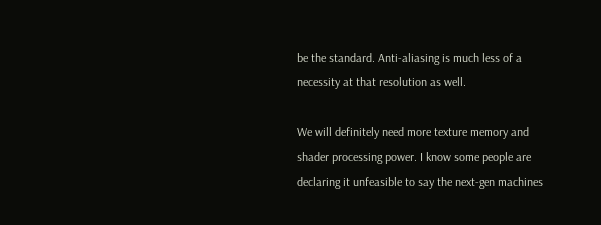be the standard. Anti-aliasing is much less of a necessity at that resolution as well.

We will definitely need more texture memory and shader processing power. I know some people are declaring it unfeasible to say the next-gen machines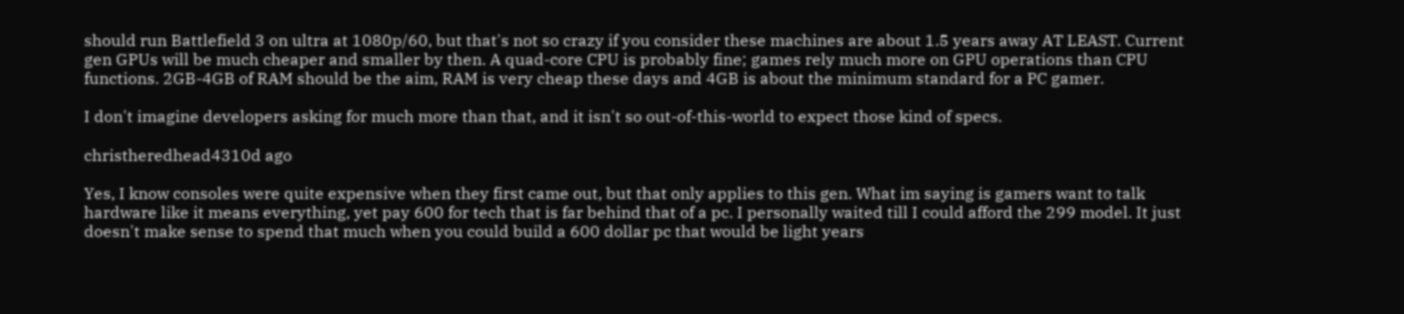should run Battlefield 3 on ultra at 1080p/60, but that's not so crazy if you consider these machines are about 1.5 years away AT LEAST. Current gen GPUs will be much cheaper and smaller by then. A quad-core CPU is probably fine; games rely much more on GPU operations than CPU functions. 2GB-4GB of RAM should be the aim, RAM is very cheap these days and 4GB is about the minimum standard for a PC gamer.

I don't imagine developers asking for much more than that, and it isn't so out-of-this-world to expect those kind of specs.

christheredhead4310d ago

Yes, I know consoles were quite expensive when they first came out, but that only applies to this gen. What im saying is gamers want to talk hardware like it means everything, yet pay 600 for tech that is far behind that of a pc. I personally waited till I could afford the 299 model. It just doesn't make sense to spend that much when you could build a 600 dollar pc that would be light years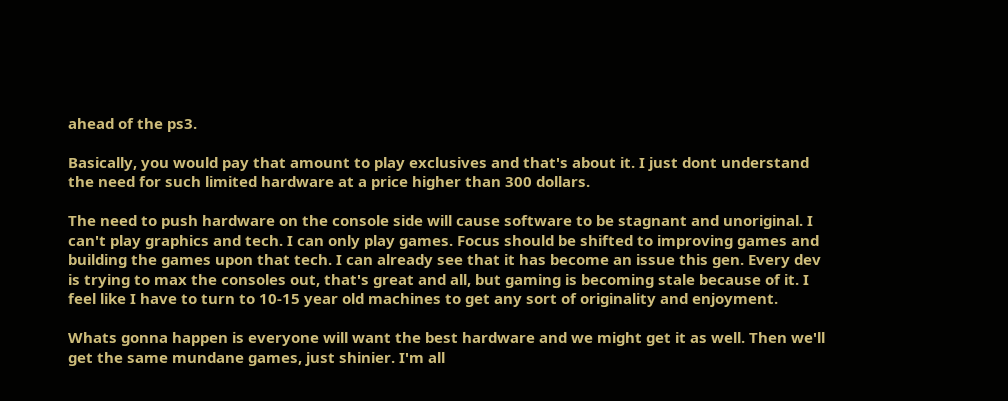ahead of the ps3.

Basically, you would pay that amount to play exclusives and that's about it. I just dont understand the need for such limited hardware at a price higher than 300 dollars.

The need to push hardware on the console side will cause software to be stagnant and unoriginal. I can't play graphics and tech. I can only play games. Focus should be shifted to improving games and building the games upon that tech. I can already see that it has become an issue this gen. Every dev is trying to max the consoles out, that's great and all, but gaming is becoming stale because of it. I feel like I have to turn to 10-15 year old machines to get any sort of originality and enjoyment.

Whats gonna happen is everyone will want the best hardware and we might get it as well. Then we'll get the same mundane games, just shinier. I'm all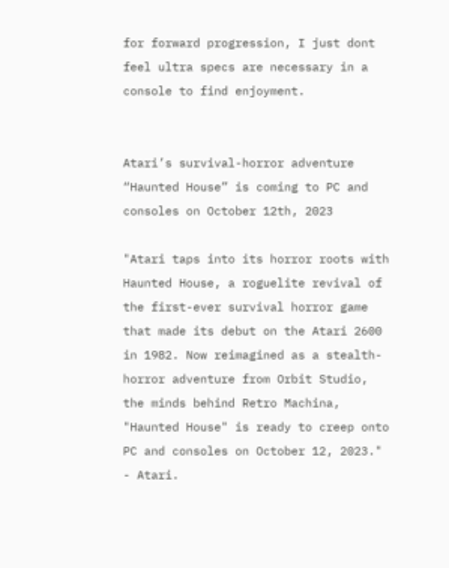for forward progression, I just dont feel ultra specs are necessary in a console to find enjoyment.


Atari’s survival-horror adventure “Haunted House” is coming to PC and consoles on October 12th, 2023

"Atari taps into its horror roots with Haunted House, a roguelite revival of the first-ever survival horror game that made its debut on the Atari 2600 in 1982. Now reimagined as a stealth-horror adventure from Orbit Studio, the minds behind Retro Machina, "Haunted House" is ready to creep onto PC and consoles on October 12, 2023." - Atari.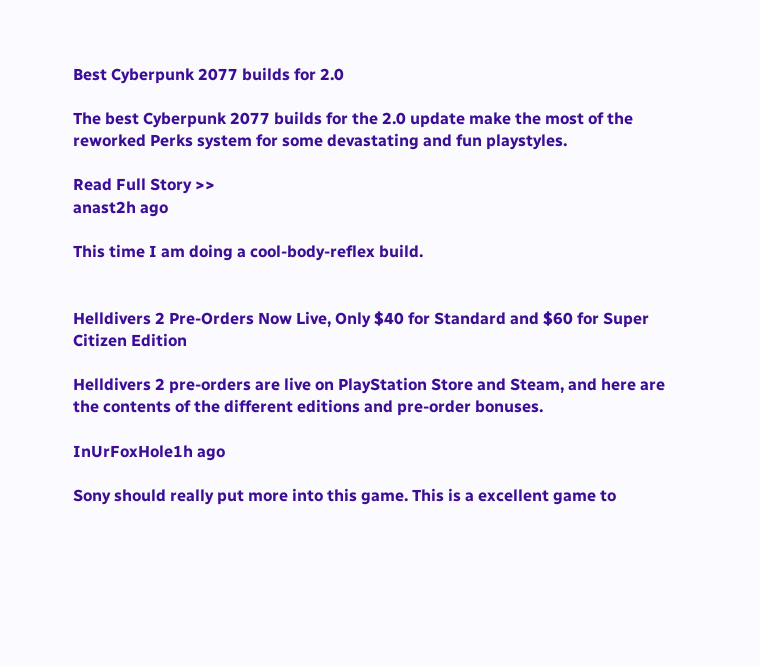Best Cyberpunk 2077 builds for 2.0

The best Cyberpunk 2077 builds for the 2.0 update make the most of the reworked Perks system for some devastating and fun playstyles.

Read Full Story >>
anast2h ago

This time I am doing a cool-body-reflex build.


Helldivers 2 Pre-Orders Now Live, Only $40 for Standard and $60 for Super Citizen Edition

Helldivers 2 pre-orders are live on PlayStation Store and Steam, and here are the contents of the different editions and pre-order bonuses.

InUrFoxHole1h ago

Sony should really put more into this game. This is a excellent game to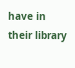have in their library